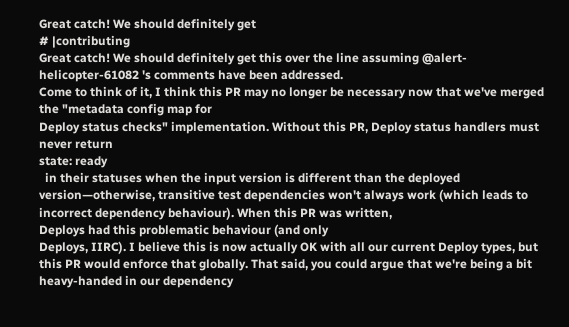Great catch! We should definitely get
# |contributing
Great catch! We should definitely get this over the line assuming @alert-helicopter-61082 's comments have been addressed.
Come to think of it, I think this PR may no longer be necessary now that we've merged the "metadata config map for
Deploy status checks" implementation. Without this PR, Deploy status handlers must never return
state: ready
  in their statuses when the input version is different than the deployed version—otherwise, transitive test dependencies won't always work (which leads to incorrect dependency behaviour). When this PR was written,
Deploys had this problematic behaviour (and only
Deploys, IIRC). I believe this is now actually OK with all our current Deploy types, but this PR would enforce that globally. That said, you could argue that we're being a bit heavy-handed in our dependency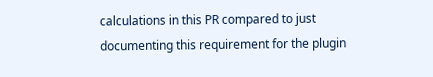calculations in this PR compared to just documenting this requirement for the plugin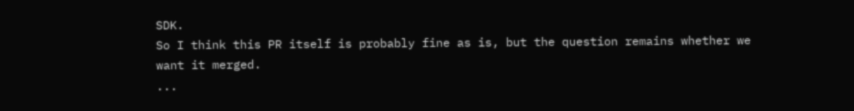SDK.
So I think this PR itself is probably fine as is, but the question remains whether we want it merged.
...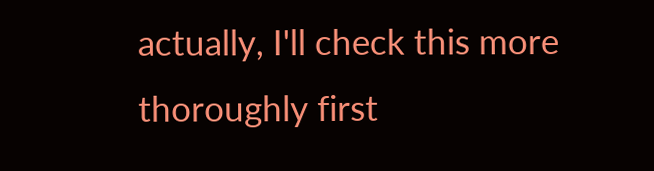actually, I'll check this more thoroughly first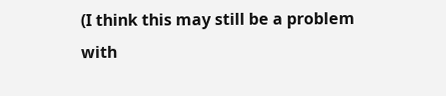(I think this may still be a problem with